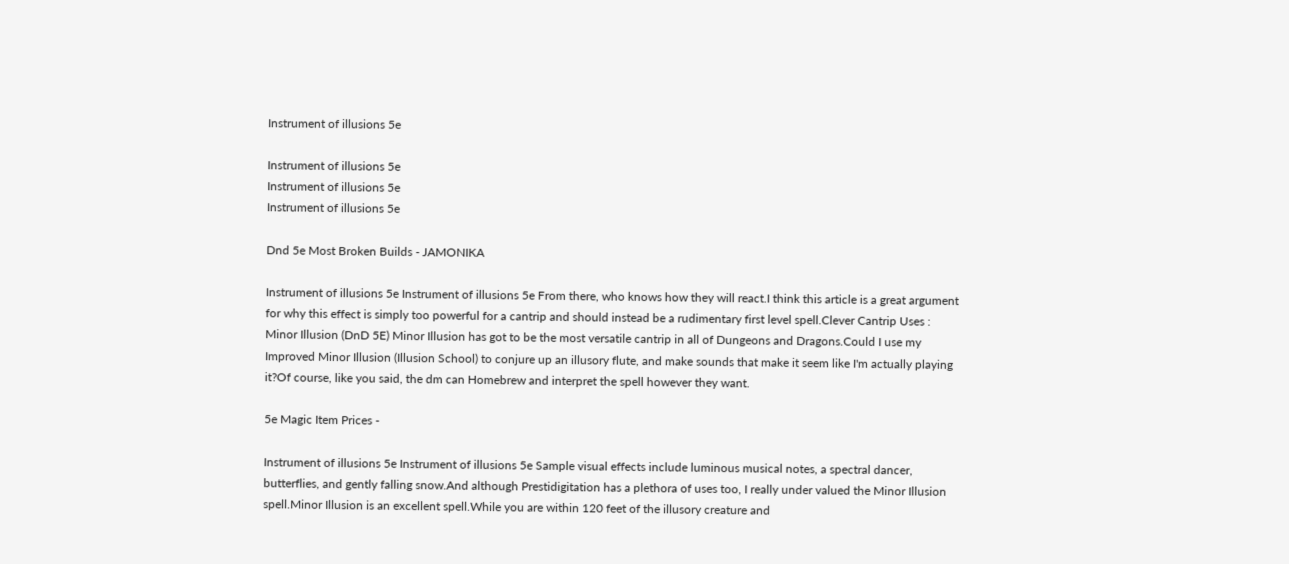Instrument of illusions 5e

Instrument of illusions 5e
Instrument of illusions 5e
Instrument of illusions 5e

Dnd 5e Most Broken Builds - JAMONIKA

Instrument of illusions 5e Instrument of illusions 5e From there, who knows how they will react.I think this article is a great argument for why this effect is simply too powerful for a cantrip and should instead be a rudimentary first level spell.Clever Cantrip Uses : Minor Illusion (DnD 5E) Minor Illusion has got to be the most versatile cantrip in all of Dungeons and Dragons.Could I use my Improved Minor Illusion (Illusion School) to conjure up an illusory flute, and make sounds that make it seem like I'm actually playing it?Of course, like you said, the dm can Homebrew and interpret the spell however they want.

5e Magic Item Prices -

Instrument of illusions 5e Instrument of illusions 5e Sample visual effects include luminous musical notes, a spectral dancer, butterflies, and gently falling snow.And although Prestidigitation has a plethora of uses too, I really under valued the Minor Illusion spell.Minor Illusion is an excellent spell.While you are within 120 feet of the illusory creature and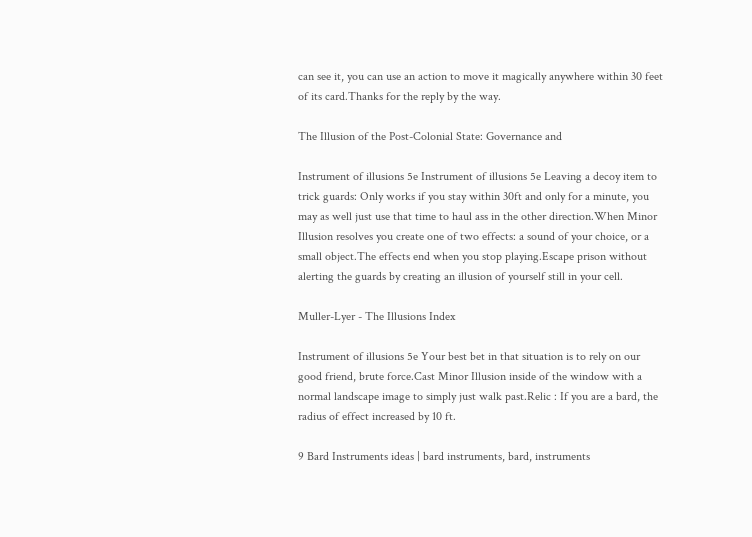can see it, you can use an action to move it magically anywhere within 30 feet of its card.Thanks for the reply by the way.

The Illusion of the Post-Colonial State: Governance and

Instrument of illusions 5e Instrument of illusions 5e Leaving a decoy item to trick guards: Only works if you stay within 30ft and only for a minute, you may as well just use that time to haul ass in the other direction.When Minor Illusion resolves you create one of two effects: a sound of your choice, or a small object.The effects end when you stop playing.Escape prison without alerting the guards by creating an illusion of yourself still in your cell.

Muller-Lyer - The Illusions Index

Instrument of illusions 5e Your best bet in that situation is to rely on our good friend, brute force.Cast Minor Illusion inside of the window with a normal landscape image to simply just walk past.Relic : If you are a bard, the radius of effect increased by 10 ft.

9 Bard Instruments ideas | bard instruments, bard, instruments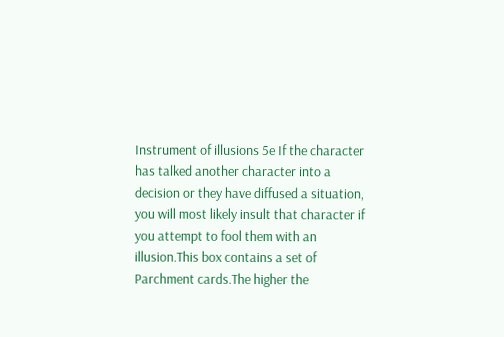Instrument of illusions 5e If the character has talked another character into a decision or they have diffused a situation, you will most likely insult that character if you attempt to fool them with an illusion.This box contains a set of Parchment cards.The higher the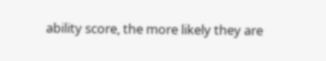ability score, the more likely they are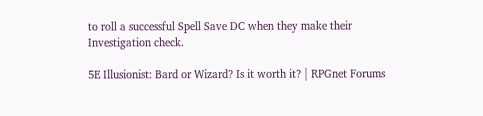to roll a successful Spell Save DC when they make their Investigation check.

5E Illusionist: Bard or Wizard? Is it worth it? | RPGnet Forums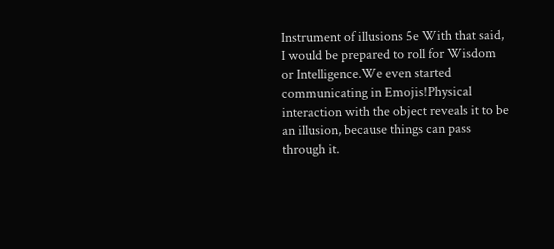Instrument of illusions 5e With that said, I would be prepared to roll for Wisdom or Intelligence.We even started communicating in Emojis!Physical interaction with the object reveals it to be an illusion, because things can pass through it.